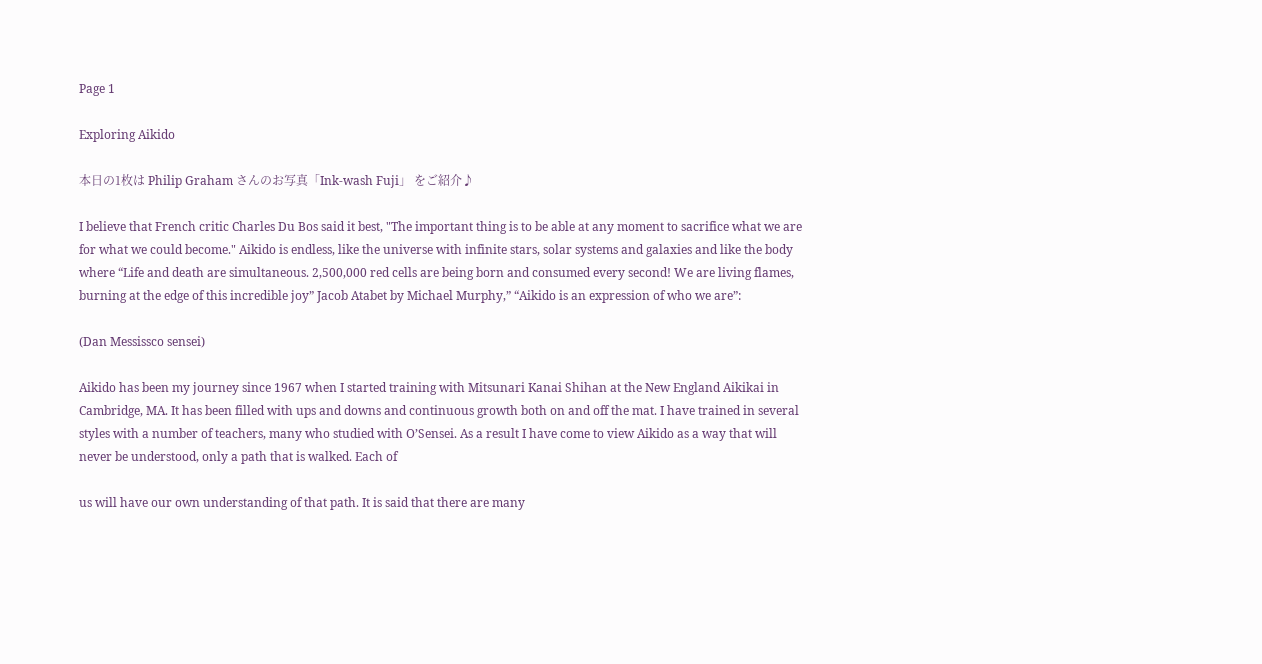Page 1

Exploring Aikido

本日の1枚は Philip Graham さんのお写真「Ink-wash Fuji」 をご紹介♪

I believe that French critic Charles Du Bos said it best, "The important thing is to be able at any moment to sacrifice what we are for what we could become." Aikido is endless, like the universe with infinite stars, solar systems and galaxies and like the body where “Life and death are simultaneous. 2,500,000 red cells are being born and consumed every second! We are living flames, burning at the edge of this incredible joy” Jacob Atabet by Michael Murphy,” “Aikido is an expression of who we are”:

(Dan Messissco sensei)

Aikido has been my journey since 1967 when I started training with Mitsunari Kanai Shihan at the New England Aikikai in Cambridge, MA. It has been filled with ups and downs and continuous growth both on and off the mat. I have trained in several styles with a number of teachers, many who studied with O’Sensei. As a result I have come to view Aikido as a way that will never be understood, only a path that is walked. Each of

us will have our own understanding of that path. It is said that there are many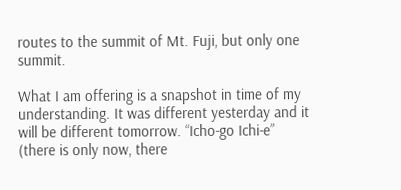routes to the summit of Mt. Fuji, but only one summit.

What I am offering is a snapshot in time of my understanding. It was different yesterday and it will be different tomorrow. “Icho-go Ichi-e” (there is only now, there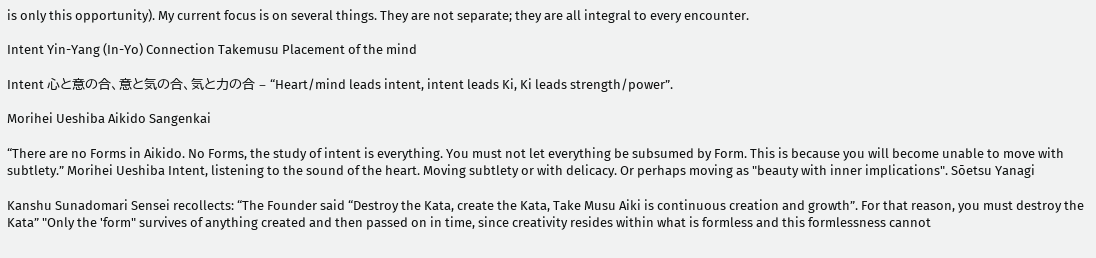is only this opportunity). My current focus is on several things. They are not separate; they are all integral to every encounter.

Intent Yin-Yang (In-Yo) Connection Takemusu Placement of the mind

Intent 心と意の合、意と気の合、気と力の合 – “Heart/mind leads intent, intent leads Ki, Ki leads strength/power”.

Morihei Ueshiba Aikido Sangenkai

“There are no Forms in Aikido. No Forms, the study of intent is everything. You must not let everything be subsumed by Form. This is because you will become unable to move with subtlety.” Morihei Ueshiba Intent, listening to the sound of the heart. Moving subtlety or with delicacy. Or perhaps moving as "beauty with inner implications". Sōetsu Yanagi

Kanshu Sunadomari Sensei recollects: “The Founder said “Destroy the Kata, create the Kata, Take Musu Aiki is continuous creation and growth”. For that reason, you must destroy the Kata” "Only the 'form" survives of anything created and then passed on in time, since creativity resides within what is formless and this formlessness cannot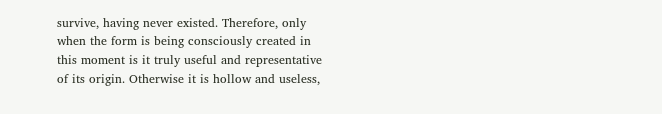survive, having never existed. Therefore, only when the form is being consciously created in this moment is it truly useful and representative of its origin. Otherwise it is hollow and useless,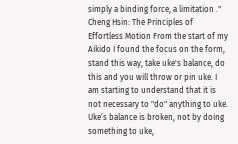simply a binding force, a limitation ." Cheng Hsin: The Principles of Effortless Motion From the start of my Aikido I found the focus on the form, stand this way, take uke's balance, do this and you will throw or pin uke. I am starting to understand that it is not necessary to "do" anything to uke. Uke’s balance is broken, not by doing something to uke,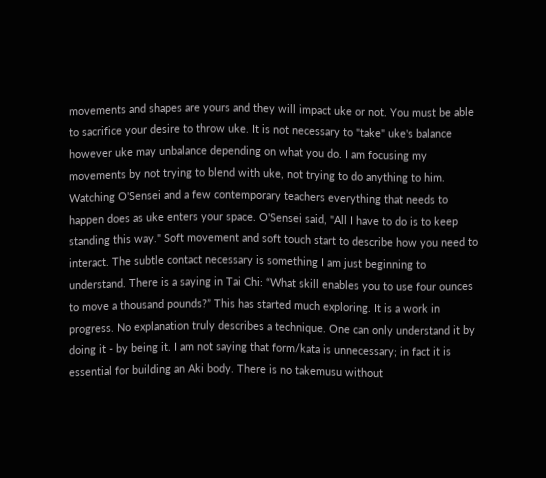movements and shapes are yours and they will impact uke or not. You must be able to sacrifice your desire to throw uke. It is not necessary to "take" uke's balance however uke may unbalance depending on what you do. I am focusing my movements by not trying to blend with uke, not trying to do anything to him. Watching O'Sensei and a few contemporary teachers everything that needs to happen does as uke enters your space. O'Sensei said, "All I have to do is to keep standing this way." Soft movement and soft touch start to describe how you need to interact. The subtle contact necessary is something I am just beginning to understand. There is a saying in Tai Chi: “What skill enables you to use four ounces to move a thousand pounds?” This has started much exploring. It is a work in progress. No explanation truly describes a technique. One can only understand it by doing it - by being it. I am not saying that form/kata is unnecessary; in fact it is essential for building an Aki body. There is no takemusu without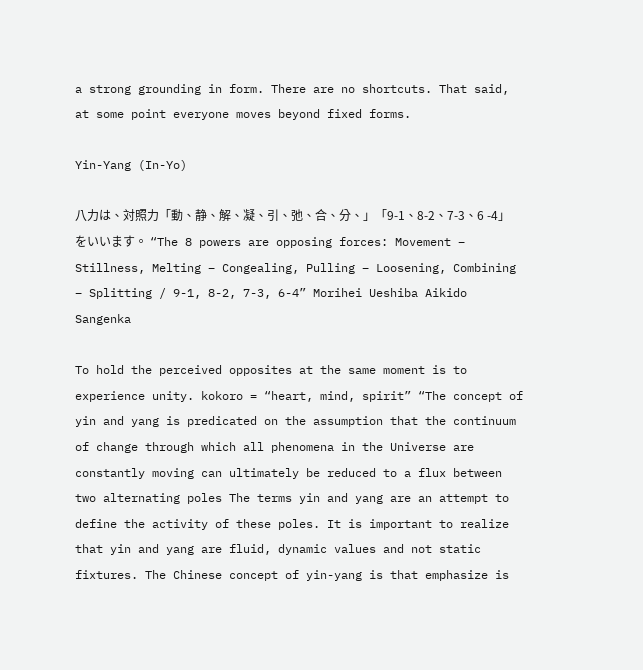a strong grounding in form. There are no shortcuts. That said, at some point everyone moves beyond fixed forms.

Yin-Yang (In-Yo)

八力は、対照力「動、静、解、凝、引、弛、合、分、」「9-1、8-2、7-3、6 -4」をいいます。 “The 8 powers are opposing forces: Movement – Stillness, Melting – Congealing, Pulling – Loosening, Combining – Splitting / 9-1, 8-2, 7-3, 6-4” Morihei Ueshiba Aikido Sangenka

To hold the perceived opposites at the same moment is to experience unity. kokoro = “heart, mind, spirit” “The concept of yin and yang is predicated on the assumption that the continuum of change through which all phenomena in the Universe are constantly moving can ultimately be reduced to a flux between two alternating poles The terms yin and yang are an attempt to define the activity of these poles. It is important to realize that yin and yang are fluid, dynamic values and not static fixtures. The Chinese concept of yin-yang is that emphasize is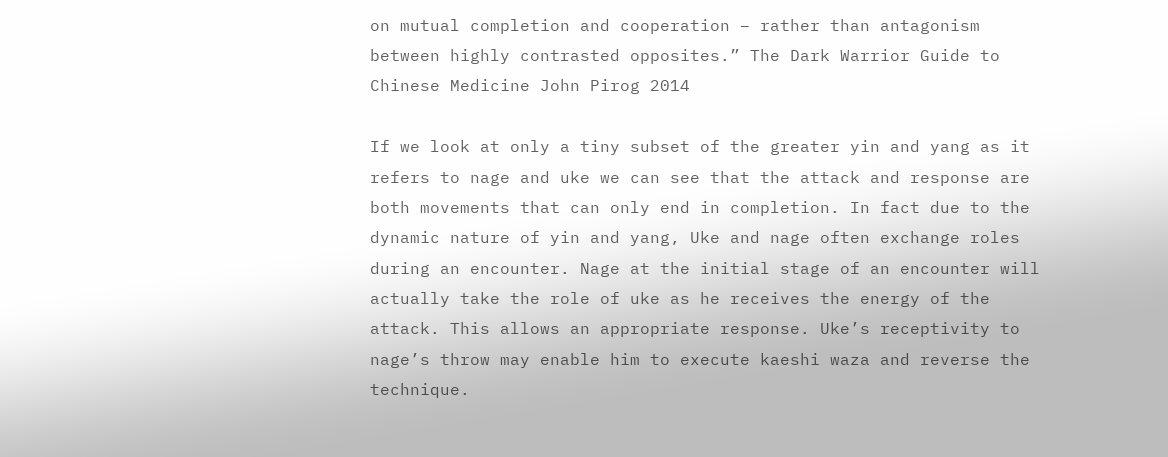on mutual completion and cooperation – rather than antagonism between highly contrasted opposites.” The Dark Warrior Guide to Chinese Medicine John Pirog 2014

If we look at only a tiny subset of the greater yin and yang as it refers to nage and uke we can see that the attack and response are both movements that can only end in completion. In fact due to the dynamic nature of yin and yang, Uke and nage often exchange roles during an encounter. Nage at the initial stage of an encounter will actually take the role of uke as he receives the energy of the attack. This allows an appropriate response. Uke’s receptivity to nage’s throw may enable him to execute kaeshi waza and reverse the technique.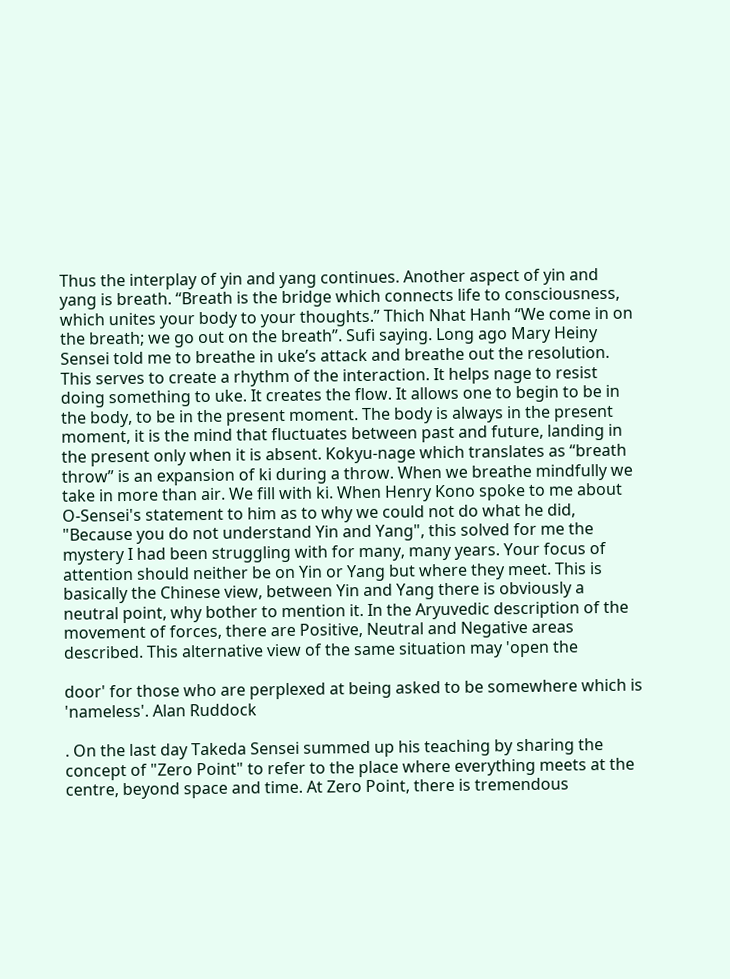Thus the interplay of yin and yang continues. Another aspect of yin and yang is breath. “Breath is the bridge which connects life to consciousness, which unites your body to your thoughts.” Thich Nhat Hanh “We come in on the breath; we go out on the breath”. Sufi saying. Long ago Mary Heiny Sensei told me to breathe in uke’s attack and breathe out the resolution. This serves to create a rhythm of the interaction. It helps nage to resist doing something to uke. It creates the flow. It allows one to begin to be in the body, to be in the present moment. The body is always in the present moment, it is the mind that fluctuates between past and future, landing in the present only when it is absent. Kokyu-nage which translates as “breath throw” is an expansion of ki during a throw. When we breathe mindfully we take in more than air. We fill with ki. When Henry Kono spoke to me about O-Sensei's statement to him as to why we could not do what he did, "Because you do not understand Yin and Yang", this solved for me the mystery I had been struggling with for many, many years. Your focus of attention should neither be on Yin or Yang but where they meet. This is basically the Chinese view, between Yin and Yang there is obviously a neutral point, why bother to mention it. In the Aryuvedic description of the movement of forces, there are Positive, Neutral and Negative areas described. This alternative view of the same situation may 'open the

door' for those who are perplexed at being asked to be somewhere which is 'nameless'. Alan Ruddock

. On the last day Takeda Sensei summed up his teaching by sharing the concept of "Zero Point" to refer to the place where everything meets at the centre, beyond space and time. At Zero Point, there is tremendous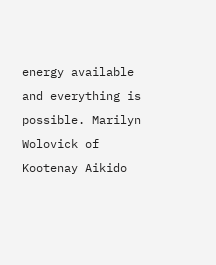energy available and everything is possible. Marilyn Wolovick of Kootenay Aikido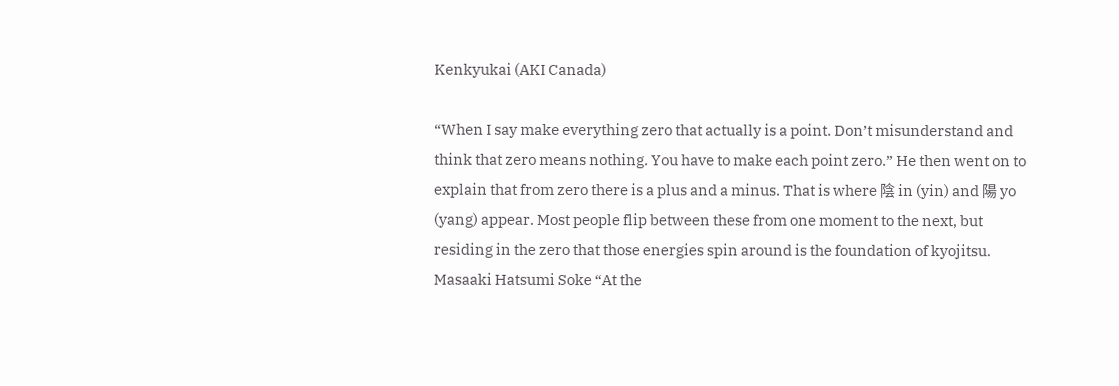Kenkyukai (AKI Canada)

“When I say make everything zero that actually is a point. Don’t misunderstand and think that zero means nothing. You have to make each point zero.” He then went on to explain that from zero there is a plus and a minus. That is where 陰 in (yin) and 陽 yo (yang) appear. Most people flip between these from one moment to the next, but residing in the zero that those energies spin around is the foundation of kyojitsu. Masaaki Hatsumi Soke “At the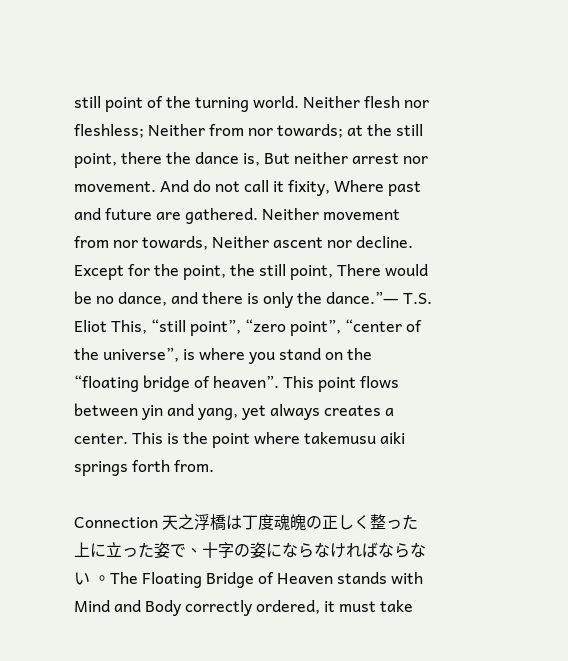still point of the turning world. Neither flesh nor fleshless; Neither from nor towards; at the still point, there the dance is, But neither arrest nor movement. And do not call it fixity, Where past and future are gathered. Neither movement from nor towards, Neither ascent nor decline. Except for the point, the still point, There would be no dance, and there is only the dance.”― T.S. Eliot This, “still point”, “zero point”, “center of the universe”, is where you stand on the “floating bridge of heaven”. This point flows between yin and yang, yet always creates a center. This is the point where takemusu aiki springs forth from.

Connection 天之浮橋は丁度魂魄の正しく整った上に立った姿で、十字の姿にならなければならない 。The Floating Bridge of Heaven stands with Mind and Body correctly ordered, it must take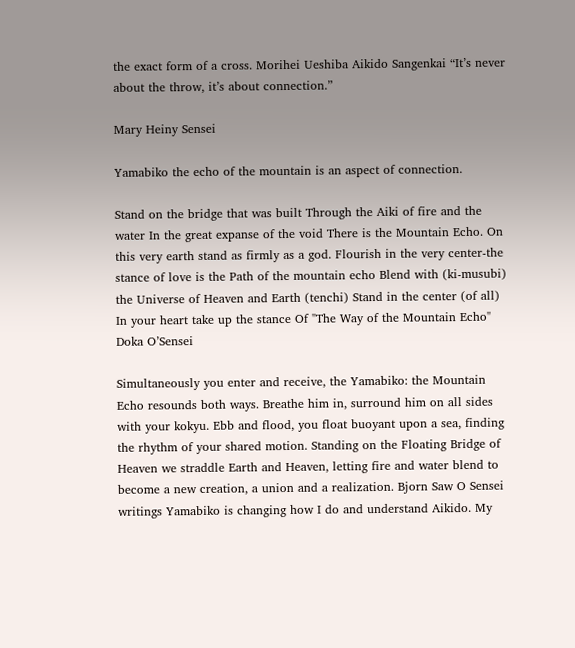the exact form of a cross. Morihei Ueshiba Aikido Sangenkai “It’s never about the throw, it’s about connection.”

Mary Heiny Sensei

Yamabiko the echo of the mountain is an aspect of connection.

Stand on the bridge that was built Through the Aiki of fire and the water In the great expanse of the void There is the Mountain Echo. On this very earth stand as firmly as a god. Flourish in the very center-the stance of love is the Path of the mountain echo Blend with (ki-musubi) the Universe of Heaven and Earth (tenchi) Stand in the center (of all) In your heart take up the stance Of "The Way of the Mountain Echo" Doka O’Sensei

Simultaneously you enter and receive, the Yamabiko: the Mountain Echo resounds both ways. Breathe him in, surround him on all sides with your kokyu. Ebb and flood, you float buoyant upon a sea, finding the rhythm of your shared motion. Standing on the Floating Bridge of Heaven we straddle Earth and Heaven, letting fire and water blend to become a new creation, a union and a realization. Bjorn Saw O Sensei writings Yamabiko is changing how I do and understand Aikido. My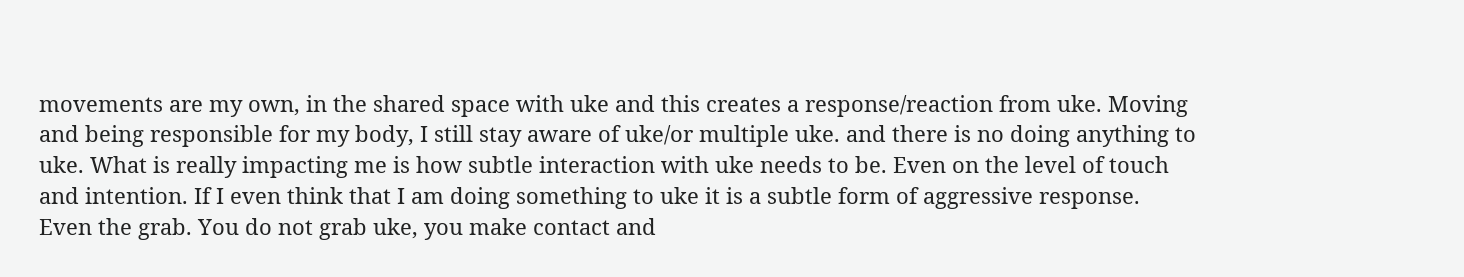movements are my own, in the shared space with uke and this creates a response/reaction from uke. Moving and being responsible for my body, I still stay aware of uke/or multiple uke. and there is no doing anything to uke. What is really impacting me is how subtle interaction with uke needs to be. Even on the level of touch and intention. If I even think that I am doing something to uke it is a subtle form of aggressive response. Even the grab. You do not grab uke, you make contact and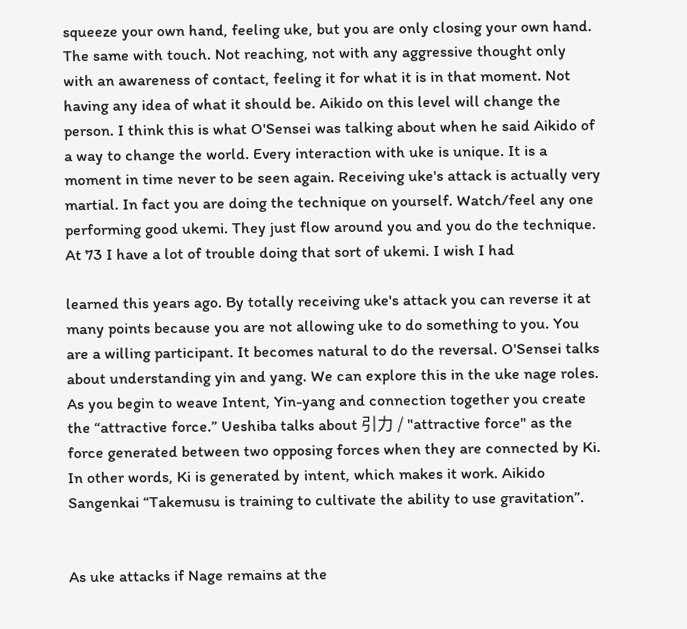squeeze your own hand, feeling uke, but you are only closing your own hand. The same with touch. Not reaching, not with any aggressive thought only with an awareness of contact, feeling it for what it is in that moment. Not having any idea of what it should be. Aikido on this level will change the person. I think this is what O'Sensei was talking about when he said Aikido of a way to change the world. Every interaction with uke is unique. It is a moment in time never to be seen again. Receiving uke's attack is actually very martial. In fact you are doing the technique on yourself. Watch/feel any one performing good ukemi. They just flow around you and you do the technique. At 73 I have a lot of trouble doing that sort of ukemi. I wish I had

learned this years ago. By totally receiving uke's attack you can reverse it at many points because you are not allowing uke to do something to you. You are a willing participant. It becomes natural to do the reversal. O'Sensei talks about understanding yin and yang. We can explore this in the uke nage roles. As you begin to weave Intent, Yin-yang and connection together you create the “attractive force.” Ueshiba talks about 引力 / "attractive force" as the force generated between two opposing forces when they are connected by Ki. In other words, Ki is generated by intent, which makes it work. Aikido Sangenkai “Takemusu is training to cultivate the ability to use gravitation”.


As uke attacks if Nage remains at the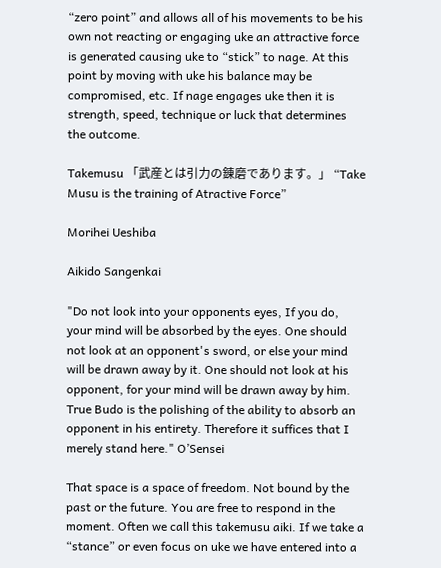“zero point” and allows all of his movements to be his own not reacting or engaging uke an attractive force is generated causing uke to “stick” to nage. At this point by moving with uke his balance may be compromised, etc. If nage engages uke then it is strength, speed, technique or luck that determines the outcome.

Takemusu 「武産とは引力の錬磨であります。」 “Take Musu is the training of Atractive Force”

Morihei Ueshiba

Aikido Sangenkai

"Do not look into your opponents eyes, If you do, your mind will be absorbed by the eyes. One should not look at an opponent's sword, or else your mind will be drawn away by it. One should not look at his opponent, for your mind will be drawn away by him. True Budo is the polishing of the ability to absorb an opponent in his entirety. Therefore it suffices that I merely stand here." O’Sensei

That space is a space of freedom. Not bound by the past or the future. You are free to respond in the moment. Often we call this takemusu aiki. If we take a “stance” or even focus on uke we have entered into a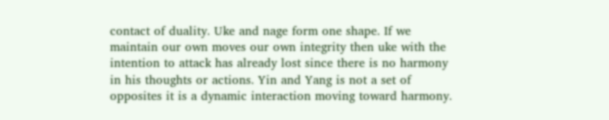contact of duality. Uke and nage form one shape. If we maintain our own moves our own integrity then uke with the intention to attack has already lost since there is no harmony in his thoughts or actions. Yin and Yang is not a set of opposites it is a dynamic interaction moving toward harmony.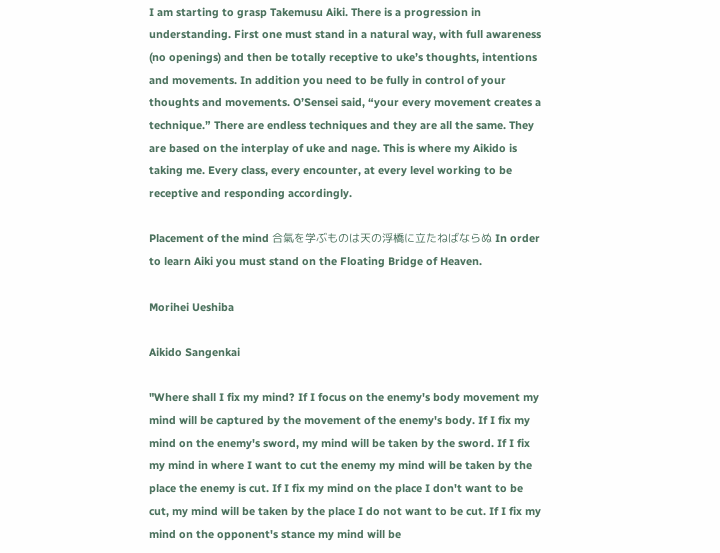I am starting to grasp Takemusu Aiki. There is a progression in understanding. First one must stand in a natural way, with full awareness (no openings) and then be totally receptive to uke’s thoughts, intentions and movements. In addition you need to be fully in control of your thoughts and movements. O’Sensei said, “your every movement creates a technique.” There are endless techniques and they are all the same. They are based on the interplay of uke and nage. This is where my Aikido is taking me. Every class, every encounter, at every level working to be receptive and responding accordingly.

Placement of the mind 合氣を学ぶものは天の浮橋に立たねばならぬ In order to learn Aiki you must stand on the Floating Bridge of Heaven.

Morihei Ueshiba

Aikido Sangenkai

"Where shall I fix my mind? If I focus on the enemy's body movement my mind will be captured by the movement of the enemy's body. If I fix my mind on the enemy's sword, my mind will be taken by the sword. If I fix my mind in where I want to cut the enemy my mind will be taken by the place the enemy is cut. If I fix my mind on the place I don't want to be cut, my mind will be taken by the place I do not want to be cut. If I fix my mind on the opponent's stance my mind will be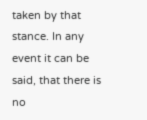taken by that stance. In any event it can be said, that there is no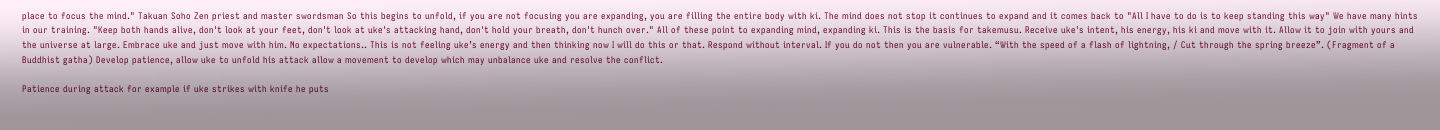place to focus the mind." Takuan Soho Zen priest and master swordsman So this begins to unfold, if you are not focusing you are expanding, you are filling the entire body with ki. The mind does not stop it continues to expand and it comes back to "All I have to do is to keep standing this way" We have many hints in our training. "Keep both hands alive, don't look at your feet, don't look at uke's attacking hand, don't hold your breath, don't hunch over." All of these point to expanding mind, expanding ki. This is the basis for takemusu. Receive uke's intent, his energy, his ki and move with it. Allow it to join with yours and the universe at large. Embrace uke and just move with him. No expectations.. This is not feeling uke’s energy and then thinking now I will do this or that. Respond without interval. If you do not then you are vulnerable. “With the speed of a flash of lightning, / Cut through the spring breeze”. (Fragment of a Buddhist gatha) Develop patience, allow uke to unfold his attack allow a movement to develop which may unbalance uke and resolve the conflict.

Patience during attack for example if uke strikes with knife he puts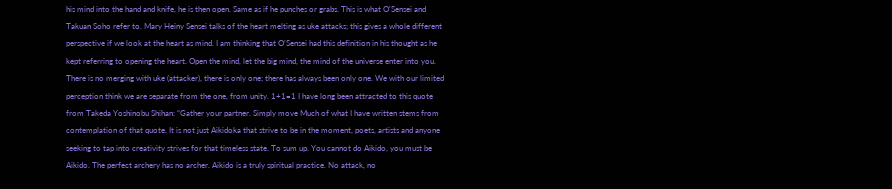his mind into the hand and knife, he is then open. Same as if he punches or grabs. This is what O'Sensei and Takuan Soho refer to. Mary Heiny Sensei talks of the heart melting as uke attacks; this gives a whole different perspective if we look at the heart as mind. I am thinking that O’Sensei had this definition in his thought as he kept referring to opening the heart. Open the mind, let the big mind, the mind of the universe enter into you. There is no merging with uke (attacker), there is only one; there has always been only one. We with our limited perception think we are separate from the one, from unity. 1+1=1 I have long been attracted to this quote from Takeda Yoshinobu Shihan: “Gather your partner. Simply move Much of what I have written stems from contemplation of that quote. It is not just Aikidoka that strive to be in the moment, poets, artists and anyone seeking to tap into creativity strives for that timeless state. To sum up. You cannot do Aikido, you must be Aikido. The perfect archery has no archer. Aikido is a truly spiritual practice. No attack, no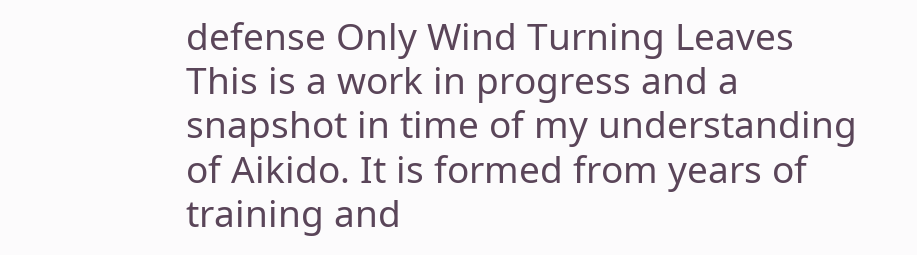defense Only Wind Turning Leaves This is a work in progress and a snapshot in time of my understanding of Aikido. It is formed from years of training and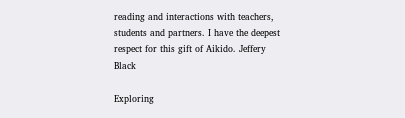reading and interactions with teachers, students and partners. I have the deepest respect for this gift of Aikido. Jeffery Black

Exploring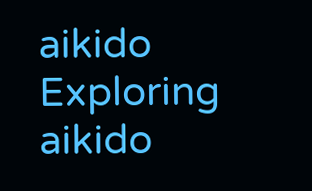aikido
Exploring aikido